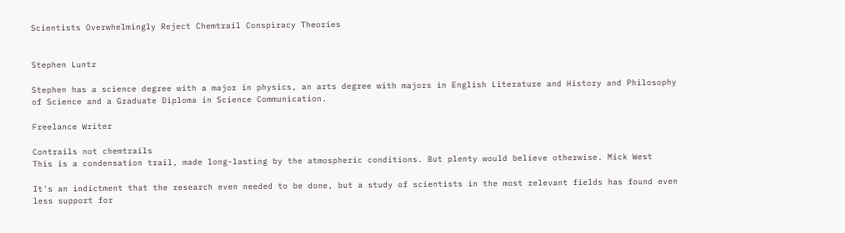Scientists Overwhelmingly Reject Chemtrail Conspiracy Theories


Stephen Luntz

Stephen has a science degree with a major in physics, an arts degree with majors in English Literature and History and Philosophy of Science and a Graduate Diploma in Science Communication.

Freelance Writer

Contrails not chemtrails
This is a condensation trail, made long-lasting by the atmospheric conditions. But plenty would believe otherwise. Mick West

It's an indictment that the research even needed to be done, but a study of scientists in the most relevant fields has found even less support for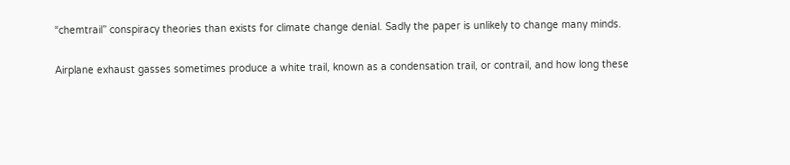“chemtrail” conspiracy theories than exists for climate change denial. Sadly the paper is unlikely to change many minds.

Airplane exhaust gasses sometimes produce a white trail, known as a condensation trail, or contrail, and how long these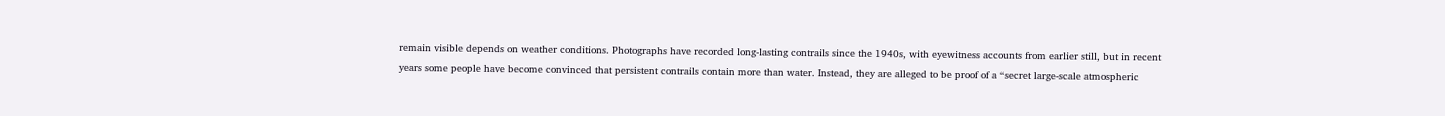remain visible depends on weather conditions. Photographs have recorded long-lasting contrails since the 1940s, with eyewitness accounts from earlier still, but in recent years some people have become convinced that persistent contrails contain more than water. Instead, they are alleged to be proof of a “secret large-scale atmospheric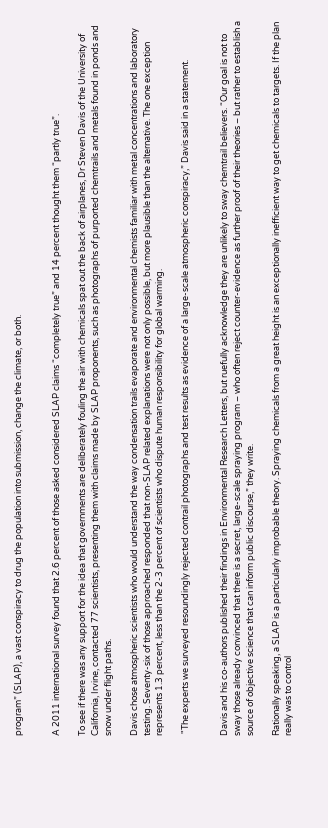program” (SLAP), a vast conspiracy to drug the population into submission, change the climate, or both.


A 2011 international survey found that 2.6 percent of those asked considered SLAP claims “completely true” and 14 percent thought them “partly true”.

To see if there was any support for the idea that governments are deliberately fouling the air with chemicals spat out the back of airplanes, Dr Steven Davis of the University of California, Irvine, contacted 77 scientists, presenting them with claims made by SLAP proponents, such as photographs of purported chemtrails and metals found in ponds and snow under flight paths.

Davis chose atmospheric scientists who would understand the way condensation trails evaporate and environmental chemists familiar with metal concentrations and laboratory testing. Seventy-six of those approached responded that non-SLAP related explanations were not only possible, but more plausible than the alternative. The one exception represents 1.3 percent, less than the 2-3 percent of scientists who dispute human responsibility for global warming.

 "The experts we surveyed resoundingly rejected contrail photographs and test results as evidence of a large-scale atmospheric conspiracy,” Davis said in a statement.


Davis and his co-authors published their findings in Environmental Research Letters, but ruefully acknowledge they are unlikely to sway chemtrail believers. “Our goal is not to sway those already convinced that there is a secret, large-scale spraying program – who often reject counter-evidence as further proof of their theories – but rather to establish a source of objective science that can inform public discourse,” they write.

Rationally speaking, a SLAP is a particularly improbable theory. Spraying chemicals from a great height is an exceptionally inefficient way to get chemicals to targets. If the plan really was to control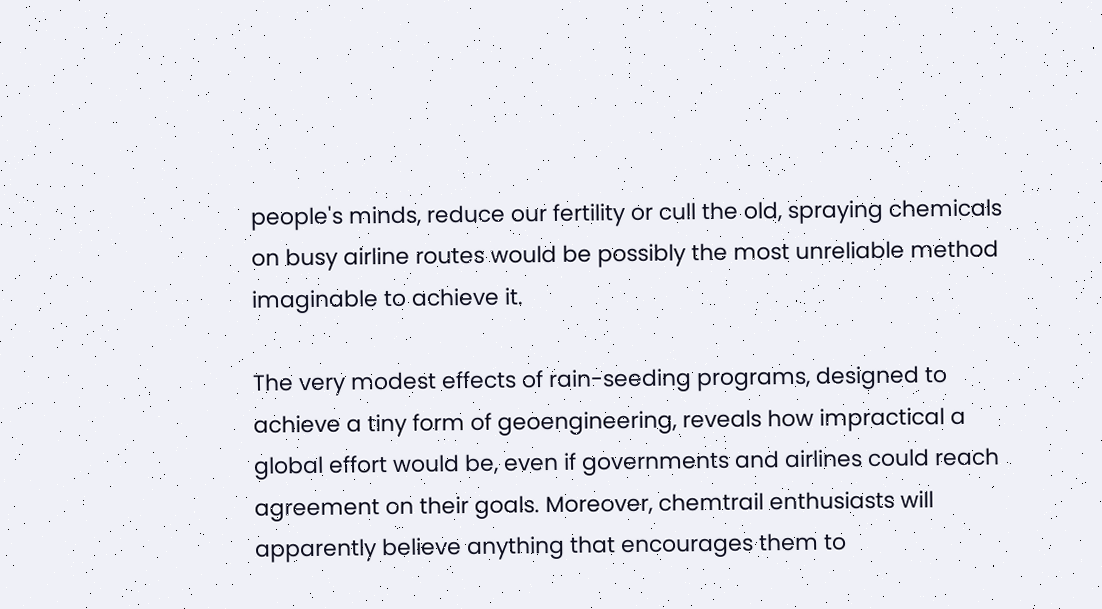people's minds, reduce our fertility or cull the old, spraying chemicals on busy airline routes would be possibly the most unreliable method imaginable to achieve it.

The very modest effects of rain-seeding programs, designed to achieve a tiny form of geoengineering, reveals how impractical a global effort would be, even if governments and airlines could reach agreement on their goals. Moreover, chemtrail enthusiasts will apparently believe anything that encourages them to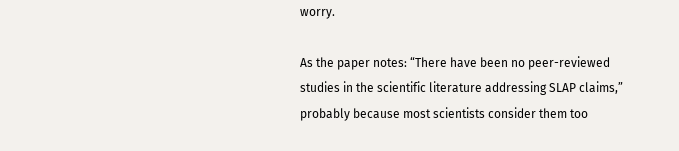worry.

As the paper notes: “There have been no peer-reviewed studies in the scientific literature addressing SLAP claims,” probably because most scientists consider them too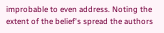improbable to even address. Noting the extent of the belief's spread the authors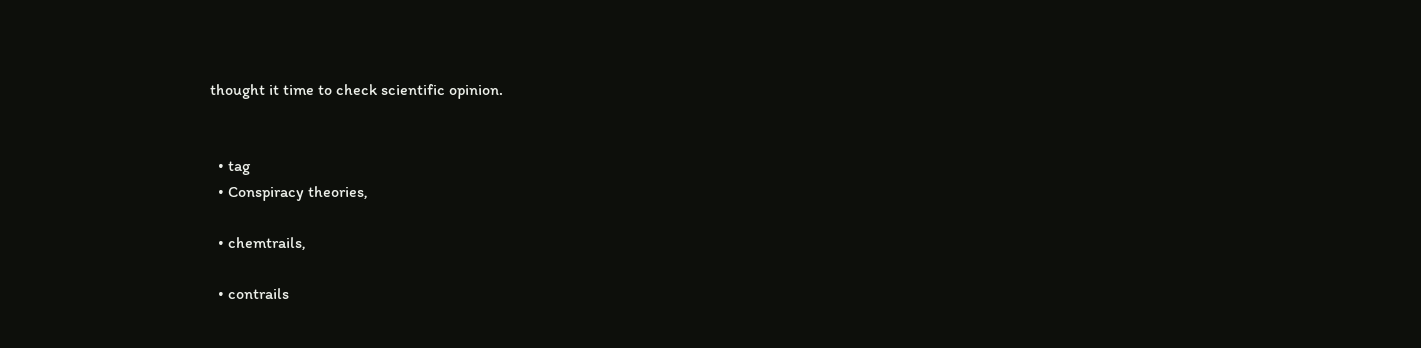thought it time to check scientific opinion.


  • tag
  • Conspiracy theories,

  • chemtrails,

  • contrails